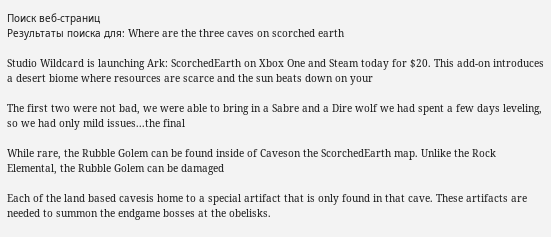Поиск веб-страниц
Результаты поиска для: Where are the three caves on scorched earth

Studio Wildcard is launching Ark: ScorchedEarth on Xbox One and Steam today for $20. This add-on introduces a desert biome where resources are scarce and the sun beats down on your

The first two were not bad, we were able to bring in a Sabre and a Dire wolf we had spent a few days leveling, so we had only mild issues...the final

While rare, the Rubble Golem can be found inside of Caveson the ScorchedEarth map. Unlike the Rock Elemental, the Rubble Golem can be damaged

Each of the land based cavesis home to a special artifact that is only found in that cave. These artifacts are needed to summon the endgame bosses at the obelisks.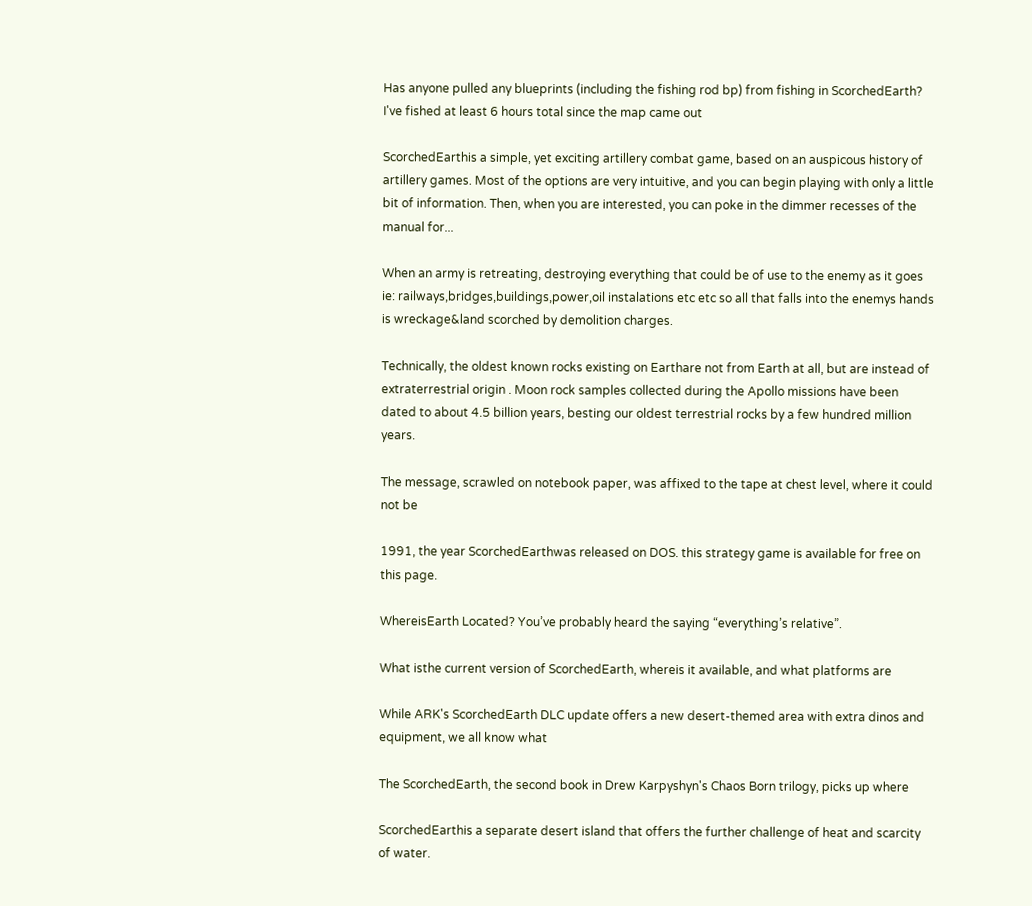Has anyone pulled any blueprints (including the fishing rod bp) from fishing in ScorchedEarth? I've fished at least 6 hours total since the map came out

ScorchedEarthis a simple, yet exciting artillery combat game, based on an auspicous history of artillery games. Most of the options are very intuitive, and you can begin playing with only a little bit of information. Then, when you are interested, you can poke in the dimmer recesses of the manual for...

When an army is retreating, destroying everything that could be of use to the enemy as it goes ie: railways,bridges,buildings,power,oil instalations etc etc so all that falls into the enemys hands is wreckage&land scorched by demolition charges.

Technically, the oldest known rocks existing on Earthare not from Earth at all, but are instead of extraterrestrial origin . Moon rock samples collected during the Apollo missions have been dated to about 4.5 billion years, besting our oldest terrestrial rocks by a few hundred million years.

The message, scrawled on notebook paper, was affixed to the tape at chest level, where it could not be

1991, the year ScorchedEarthwas released on DOS. this strategy game is available for free on this page.

WhereisEarth Located? You’ve probably heard the saying “everything’s relative”.

What isthe current version of ScorchedEarth, whereis it available, and what platforms are

While ARK's ScorchedEarth DLC update offers a new desert-themed area with extra dinos and equipment, we all know what

The ScorchedEarth, the second book in Drew Karpyshyn's Chaos Born trilogy, picks up where

ScorchedEarthis a separate desert island that offers the further challenge of heat and scarcity of water.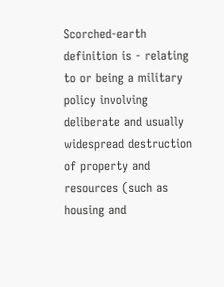Scorched-earth definition is - relating to or being a military policy involving deliberate and usually widespread destruction of property and resources (such as housing and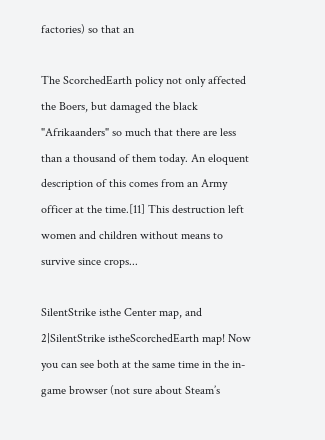factories) so that an

The ScorchedEarth policy not only affected the Boers, but damaged the black "Afrikaanders" so much that there are less than a thousand of them today. An eloquent description of this comes from an Army officer at the time.[11] This destruction left women and children without means to survive since crops...

SilentStrike isthe Center map, and 2|SilentStrike istheScorchedEarth map! Now you can see both at the same time in the in-game browser (not sure about Steam’s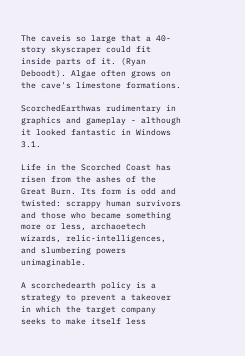The caveis so large that a 40-story skyscraper could fit inside parts of it. (Ryan Deboodt). Algae often grows on the cave's limestone formations.

ScorchedEarthwas rudimentary in graphics and gameplay - although it looked fantastic in Windows 3.1.

Life in the Scorched Coast has risen from the ashes of the Great Burn. Its form is odd and twisted: scrappy human survivors and those who became something more or less, archaoetech wizards, relic-intelligences, and slumbering powers unimaginable.

A scorchedearth policy is a strategy to prevent a takeover in which the target company seeks to make itself less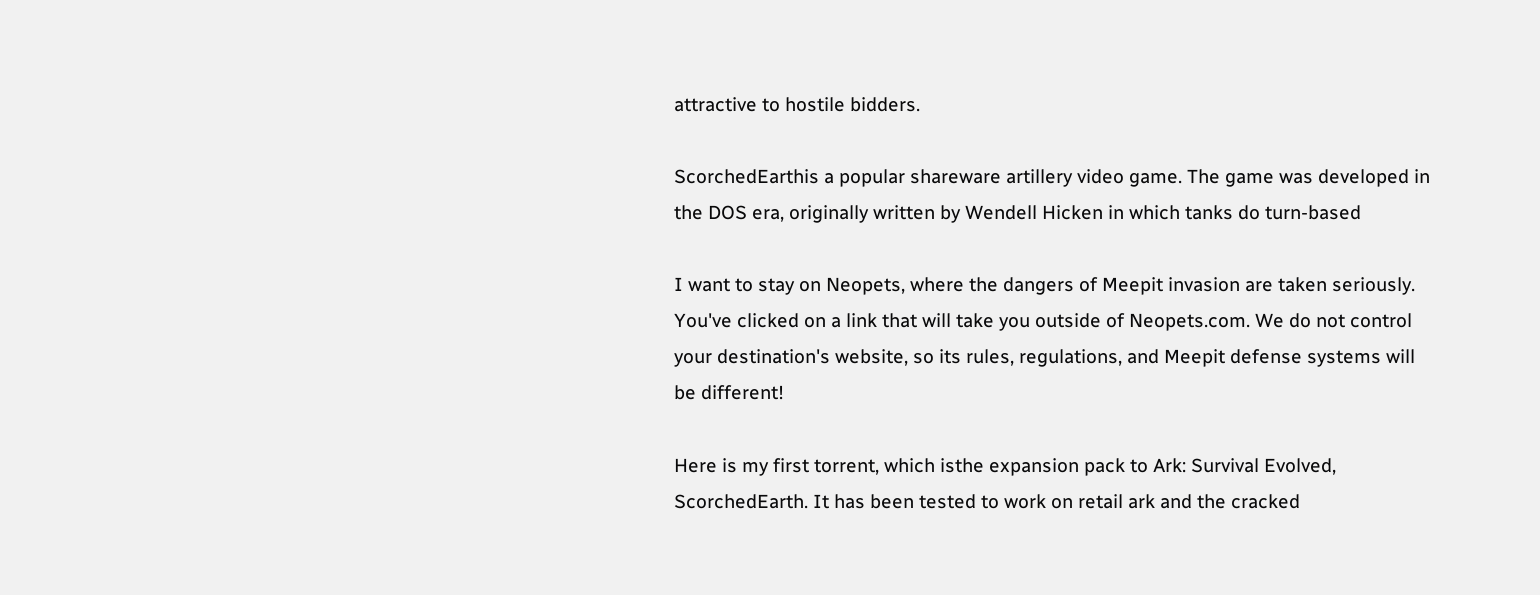attractive to hostile bidders.

ScorchedEarthis a popular shareware artillery video game. The game was developed in the DOS era, originally written by Wendell Hicken in which tanks do turn-based

I want to stay on Neopets, where the dangers of Meepit invasion are taken seriously. You've clicked on a link that will take you outside of Neopets.com. We do not control your destination's website, so its rules, regulations, and Meepit defense systems will be different!

Here is my first torrent, which isthe expansion pack to Ark: Survival Evolved, ScorchedEarth. It has been tested to work on retail ark and the cracked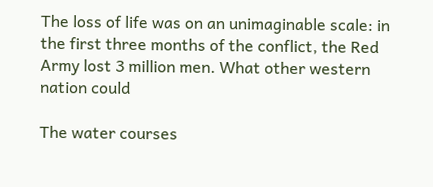The loss of life was on an unimaginable scale: in the first three months of the conflict, the Red Army lost 3 million men. What other western nation could

The water courses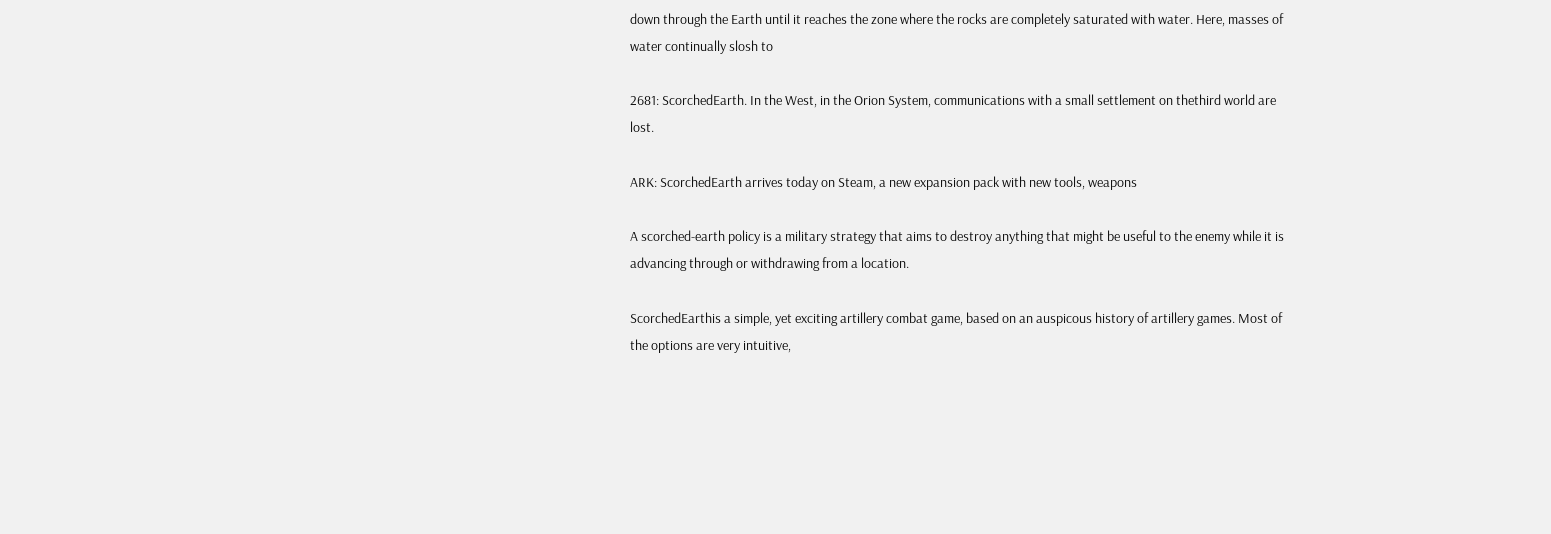down through the Earth until it reaches the zone where the rocks are completely saturated with water. Here, masses of water continually slosh to

2681: ScorchedEarth. In the West, in the Orion System, communications with a small settlement on thethird world are lost.

ARK: ScorchedEarth arrives today on Steam, a new expansion pack with new tools, weapons

A scorched-earth policy is a military strategy that aims to destroy anything that might be useful to the enemy while it is advancing through or withdrawing from a location.

ScorchedEarthis a simple, yet exciting artillery combat game, based on an auspicous history of artillery games. Most of the options are very intuitive,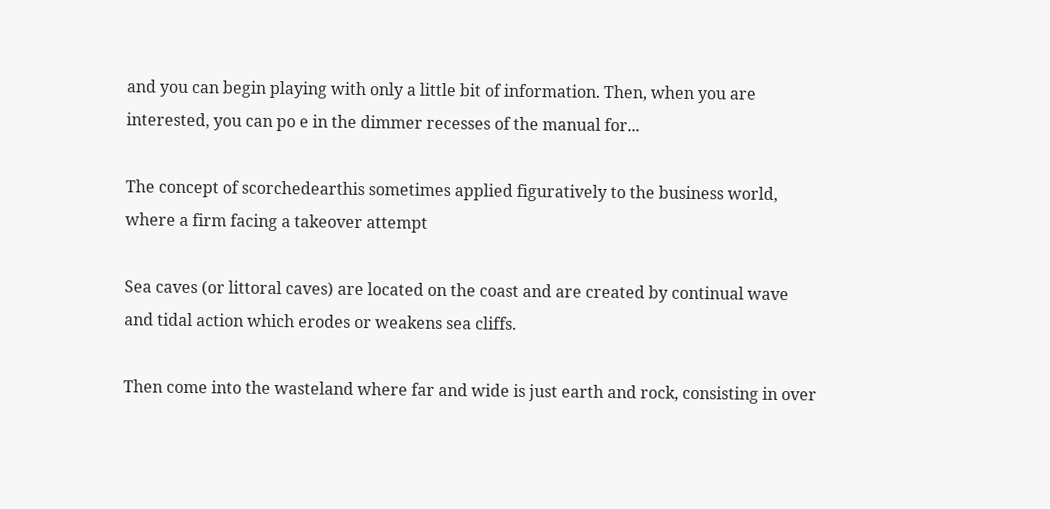and you can begin playing with only a little bit of information. Then, when you are interested, you can po e in the dimmer recesses of the manual for...

The concept of scorchedearthis sometimes applied figuratively to the business world, where a firm facing a takeover attempt

Sea caves (or littoral caves) are located on the coast and are created by continual wave and tidal action which erodes or weakens sea cliffs.

Then come into the wasteland where far and wide is just earth and rock, consisting in over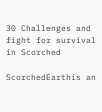30 Challenges and fight for survival in Scorched

ScorchedEarthis an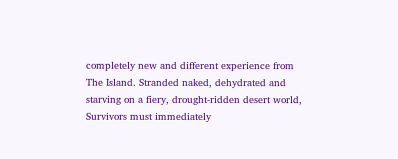completely new and different experience from The Island. Stranded naked, dehydrated and starving on a fiery, drought-ridden desert world, Survivors must immediately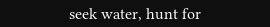seek water, hunt for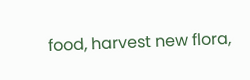food, harvest new flora,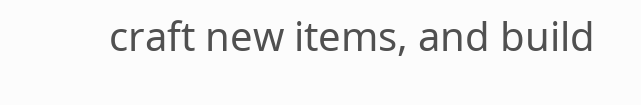craft new items, and build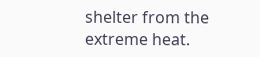shelter from the extreme heat.